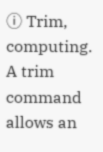ⓘ Trim, computing. A trim command allows an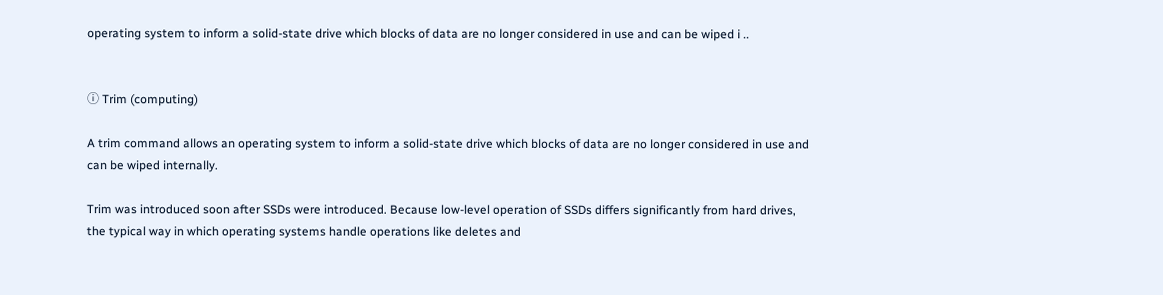operating system to inform a solid-state drive which blocks of data are no longer considered in use and can be wiped i ..


ⓘ Trim (computing)

A trim command allows an operating system to inform a solid-state drive which blocks of data are no longer considered in use and can be wiped internally.

Trim was introduced soon after SSDs were introduced. Because low-level operation of SSDs differs significantly from hard drives, the typical way in which operating systems handle operations like deletes and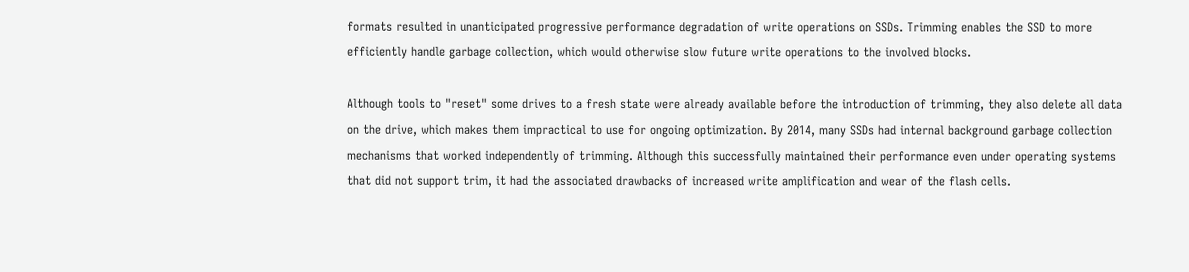formats resulted in unanticipated progressive performance degradation of write operations on SSDs. Trimming enables the SSD to more efficiently handle garbage collection, which would otherwise slow future write operations to the involved blocks.

Although tools to "reset" some drives to a fresh state were already available before the introduction of trimming, they also delete all data on the drive, which makes them impractical to use for ongoing optimization. By 2014, many SSDs had internal background garbage collection mechanisms that worked independently of trimming. Although this successfully maintained their performance even under operating systems that did not support trim, it had the associated drawbacks of increased write amplification and wear of the flash cells.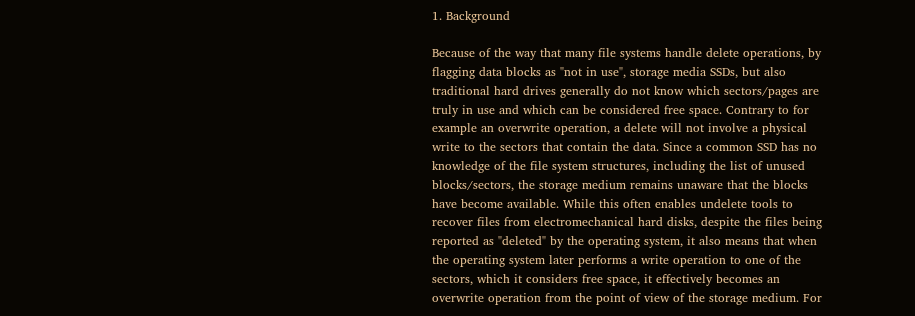1. Background

Because of the way that many file systems handle delete operations, by flagging data blocks as "not in use", storage media SSDs, but also traditional hard drives generally do not know which sectors/pages are truly in use and which can be considered free space. Contrary to for example an overwrite operation, a delete will not involve a physical write to the sectors that contain the data. Since a common SSD has no knowledge of the file system structures, including the list of unused blocks/sectors, the storage medium remains unaware that the blocks have become available. While this often enables undelete tools to recover files from electromechanical hard disks, despite the files being reported as "deleted" by the operating system, it also means that when the operating system later performs a write operation to one of the sectors, which it considers free space, it effectively becomes an overwrite operation from the point of view of the storage medium. For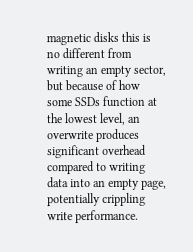magnetic disks this is no different from writing an empty sector, but because of how some SSDs function at the lowest level, an overwrite produces significant overhead compared to writing data into an empty page, potentially crippling write performance.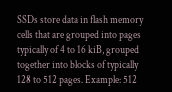SSDs store data in flash memory cells that are grouped into pages typically of 4 to 16 kiB, grouped together into blocks of typically 128 to 512 pages. Example: 512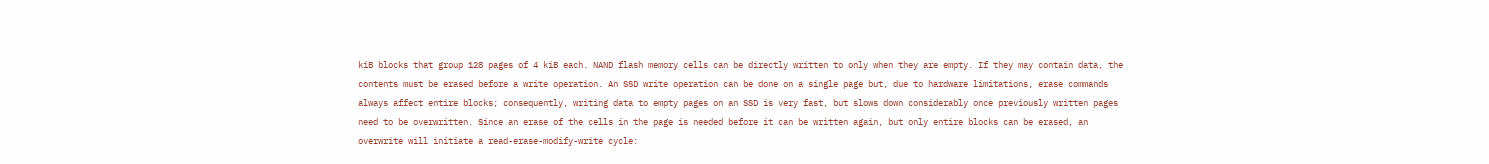kiB blocks that group 128 pages of 4 kiB each. NAND flash memory cells can be directly written to only when they are empty. If they may contain data, the contents must be erased before a write operation. An SSD write operation can be done on a single page but, due to hardware limitations, erase commands always affect entire blocks; consequently, writing data to empty pages on an SSD is very fast, but slows down considerably once previously written pages need to be overwritten. Since an erase of the cells in the page is needed before it can be written again, but only entire blocks can be erased, an overwrite will initiate a read-erase-modify-write cycle: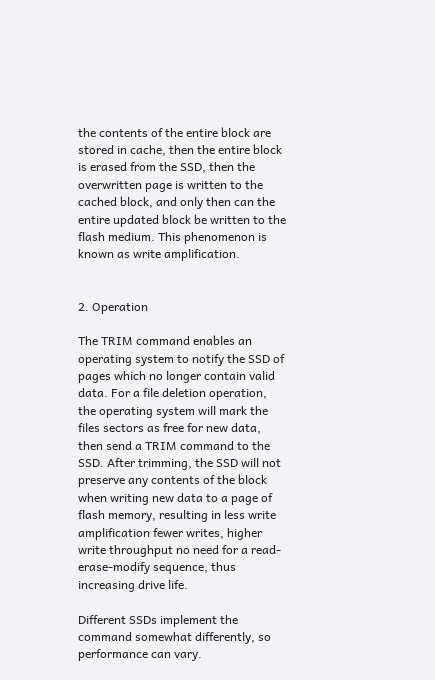the contents of the entire block are stored in cache, then the entire block is erased from the SSD, then the overwritten page is written to the cached block, and only then can the entire updated block be written to the flash medium. This phenomenon is known as write amplification.


2. Operation

The TRIM command enables an operating system to notify the SSD of pages which no longer contain valid data. For a file deletion operation, the operating system will mark the files sectors as free for new data, then send a TRIM command to the SSD. After trimming, the SSD will not preserve any contents of the block when writing new data to a page of flash memory, resulting in less write amplification fewer writes, higher write throughput no need for a read-erase-modify sequence, thus increasing drive life.

Different SSDs implement the command somewhat differently, so performance can vary.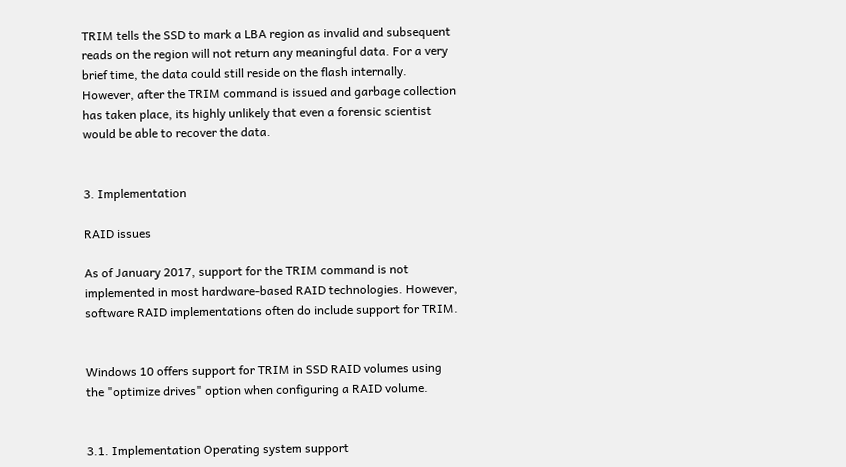TRIM tells the SSD to mark a LBA region as invalid and subsequent reads on the region will not return any meaningful data. For a very brief time, the data could still reside on the flash internally. However, after the TRIM command is issued and garbage collection has taken place, its highly unlikely that even a forensic scientist would be able to recover the data.


3. Implementation

RAID issues

As of January 2017, support for the TRIM command is not implemented in most hardware-based RAID technologies. However, software RAID implementations often do include support for TRIM.


Windows 10 offers support for TRIM in SSD RAID volumes using the "optimize drives" option when configuring a RAID volume.


3.1. Implementation Operating system support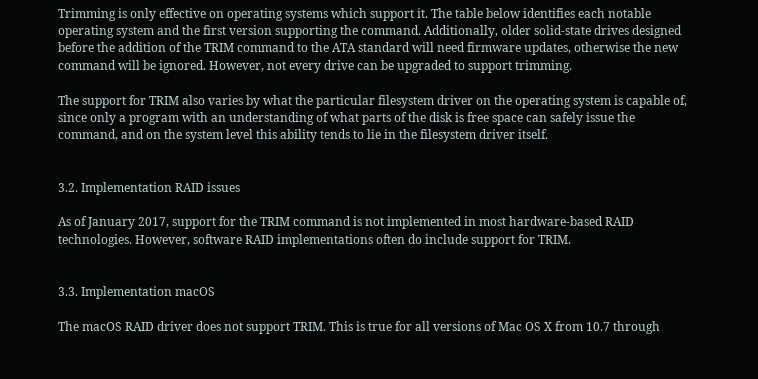Trimming is only effective on operating systems which support it. The table below identifies each notable operating system and the first version supporting the command. Additionally, older solid-state drives designed before the addition of the TRIM command to the ATA standard will need firmware updates, otherwise the new command will be ignored. However, not every drive can be upgraded to support trimming.

The support for TRIM also varies by what the particular filesystem driver on the operating system is capable of, since only a program with an understanding of what parts of the disk is free space can safely issue the command, and on the system level this ability tends to lie in the filesystem driver itself.


3.2. Implementation RAID issues

As of January 2017, support for the TRIM command is not implemented in most hardware-based RAID technologies. However, software RAID implementations often do include support for TRIM.


3.3. Implementation macOS

The macOS RAID driver does not support TRIM. This is true for all versions of Mac OS X from 10.7 through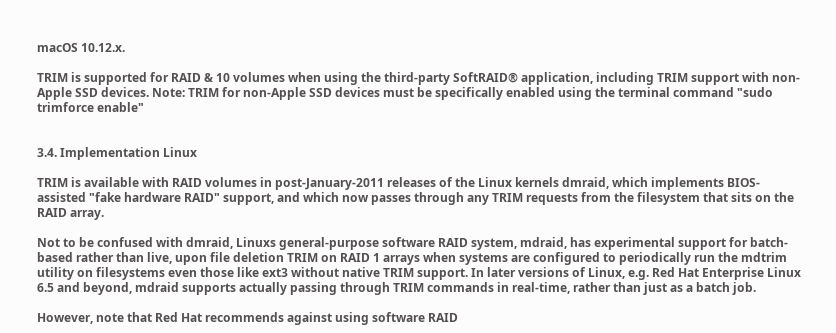macOS 10.12.x.

TRIM is supported for RAID & 10 volumes when using the third-party SoftRAID® application, including TRIM support with non-Apple SSD devices. Note: TRIM for non-Apple SSD devices must be specifically enabled using the terminal command "sudo trimforce enable"


3.4. Implementation Linux

TRIM is available with RAID volumes in post-January-2011 releases of the Linux kernels dmraid, which implements BIOS-assisted "fake hardware RAID" support, and which now passes through any TRIM requests from the filesystem that sits on the RAID array.

Not to be confused with dmraid, Linuxs general-purpose software RAID system, mdraid, has experimental support for batch-based rather than live, upon file deletion TRIM on RAID 1 arrays when systems are configured to periodically run the mdtrim utility on filesystems even those like ext3 without native TRIM support. In later versions of Linux, e.g. Red Hat Enterprise Linux 6.5 and beyond, mdraid supports actually passing through TRIM commands in real-time, rather than just as a batch job.

However, note that Red Hat recommends against using software RAID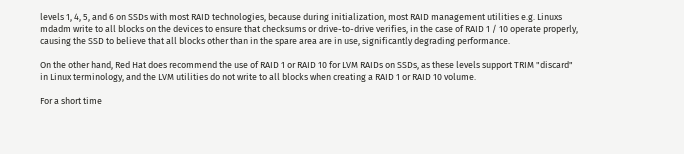levels 1, 4, 5, and 6 on SSDs with most RAID technologies, because during initialization, most RAID management utilities e.g. Linuxs mdadm write to all blocks on the devices to ensure that checksums or drive-to-drive verifies, in the case of RAID 1 / 10 operate properly, causing the SSD to believe that all blocks other than in the spare area are in use, significantly degrading performance.

On the other hand, Red Hat does recommend the use of RAID 1 or RAID 10 for LVM RAIDs on SSDs, as these levels support TRIM "discard" in Linux terminology, and the LVM utilities do not write to all blocks when creating a RAID 1 or RAID 10 volume.

For a short time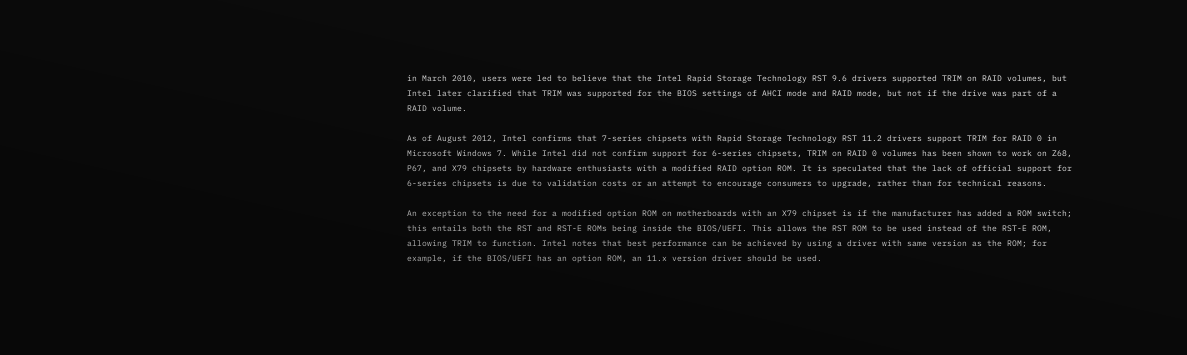in March 2010, users were led to believe that the Intel Rapid Storage Technology RST 9.6 drivers supported TRIM on RAID volumes, but Intel later clarified that TRIM was supported for the BIOS settings of AHCI mode and RAID mode, but not if the drive was part of a RAID volume.

As of August 2012, Intel confirms that 7-series chipsets with Rapid Storage Technology RST 11.2 drivers support TRIM for RAID 0 in Microsoft Windows 7. While Intel did not confirm support for 6-series chipsets, TRIM on RAID 0 volumes has been shown to work on Z68, P67, and X79 chipsets by hardware enthusiasts with a modified RAID option ROM. It is speculated that the lack of official support for 6-series chipsets is due to validation costs or an attempt to encourage consumers to upgrade, rather than for technical reasons.

An exception to the need for a modified option ROM on motherboards with an X79 chipset is if the manufacturer has added a ROM switch; this entails both the RST and RST-E ROMs being inside the BIOS/UEFI. This allows the RST ROM to be used instead of the RST-E ROM, allowing TRIM to function. Intel notes that best performance can be achieved by using a driver with same version as the ROM; for example, if the BIOS/UEFI has an option ROM, an 11.x version driver should be used.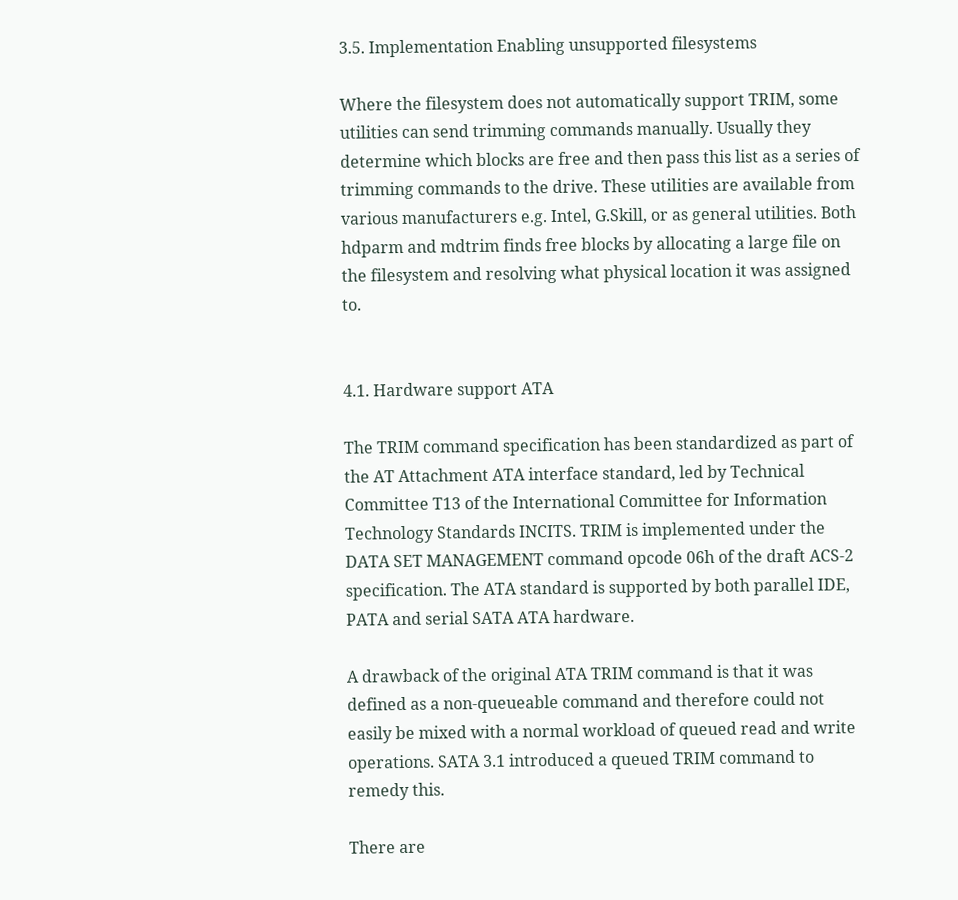3.5. Implementation Enabling unsupported filesystems

Where the filesystem does not automatically support TRIM, some utilities can send trimming commands manually. Usually they determine which blocks are free and then pass this list as a series of trimming commands to the drive. These utilities are available from various manufacturers e.g. Intel, G.Skill, or as general utilities. Both hdparm and mdtrim finds free blocks by allocating a large file on the filesystem and resolving what physical location it was assigned to.


4.1. Hardware support ATA

The TRIM command specification has been standardized as part of the AT Attachment ATA interface standard, led by Technical Committee T13 of the International Committee for Information Technology Standards INCITS. TRIM is implemented under the DATA SET MANAGEMENT command opcode 06h of the draft ACS-2 specification. The ATA standard is supported by both parallel IDE, PATA and serial SATA ATA hardware.

A drawback of the original ATA TRIM command is that it was defined as a non-queueable command and therefore could not easily be mixed with a normal workload of queued read and write operations. SATA 3.1 introduced a queued TRIM command to remedy this.

There are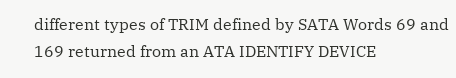different types of TRIM defined by SATA Words 69 and 169 returned from an ATA IDENTIFY DEVICE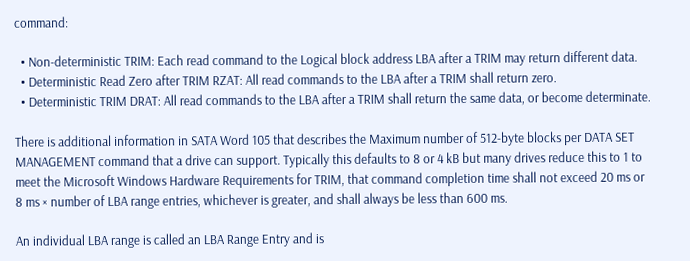command:

  • Non-deterministic TRIM: Each read command to the Logical block address LBA after a TRIM may return different data.
  • Deterministic Read Zero after TRIM RZAT: All read commands to the LBA after a TRIM shall return zero.
  • Deterministic TRIM DRAT: All read commands to the LBA after a TRIM shall return the same data, or become determinate.

There is additional information in SATA Word 105 that describes the Maximum number of 512-byte blocks per DATA SET MANAGEMENT command that a drive can support. Typically this defaults to 8 or 4 kB but many drives reduce this to 1 to meet the Microsoft Windows Hardware Requirements for TRIM, that command completion time shall not exceed 20 ms or 8 ms × number of LBA range entries, whichever is greater, and shall always be less than 600 ms.

An individual LBA range is called an LBA Range Entry and is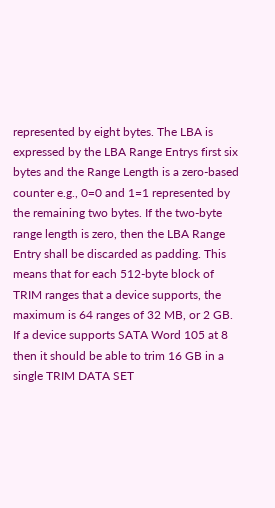represented by eight bytes. The LBA is expressed by the LBA Range Entrys first six bytes and the Range Length is a zero-based counter e.g., 0=0 and 1=1 represented by the remaining two bytes. If the two-byte range length is zero, then the LBA Range Entry shall be discarded as padding. This means that for each 512-byte block of TRIM ranges that a device supports, the maximum is 64 ranges of 32 MB, or 2 GB. If a device supports SATA Word 105 at 8 then it should be able to trim 16 GB in a single TRIM DATA SET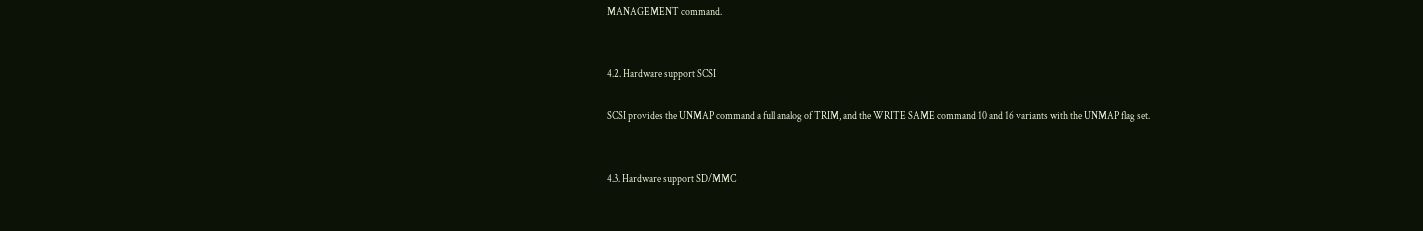MANAGEMENT command.


4.2. Hardware support SCSI

SCSI provides the UNMAP command a full analog of TRIM, and the WRITE SAME command 10 and 16 variants with the UNMAP flag set.


4.3. Hardware support SD/MMC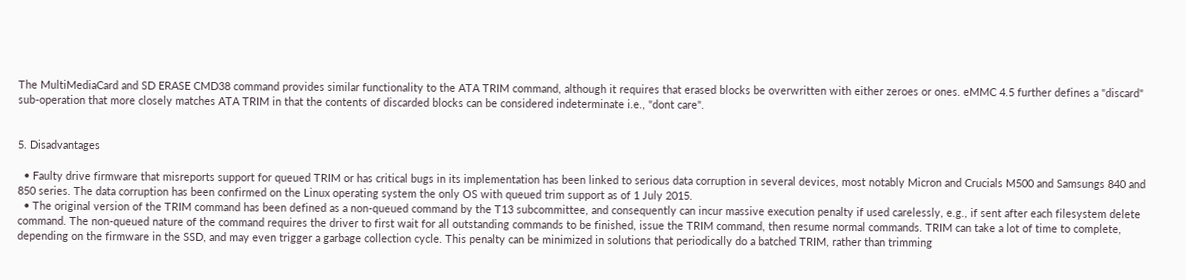The MultiMediaCard and SD ERASE CMD38 command provides similar functionality to the ATA TRIM command, although it requires that erased blocks be overwritten with either zeroes or ones. eMMC 4.5 further defines a "discard" sub-operation that more closely matches ATA TRIM in that the contents of discarded blocks can be considered indeterminate i.e., "dont care".


5. Disadvantages

  • Faulty drive firmware that misreports support for queued TRIM or has critical bugs in its implementation has been linked to serious data corruption in several devices, most notably Micron and Crucials M500 and Samsungs 840 and 850 series. The data corruption has been confirmed on the Linux operating system the only OS with queued trim support as of 1 July 2015.
  • The original version of the TRIM command has been defined as a non-queued command by the T13 subcommittee, and consequently can incur massive execution penalty if used carelessly, e.g., if sent after each filesystem delete command. The non-queued nature of the command requires the driver to first wait for all outstanding commands to be finished, issue the TRIM command, then resume normal commands. TRIM can take a lot of time to complete, depending on the firmware in the SSD, and may even trigger a garbage collection cycle. This penalty can be minimized in solutions that periodically do a batched TRIM, rather than trimming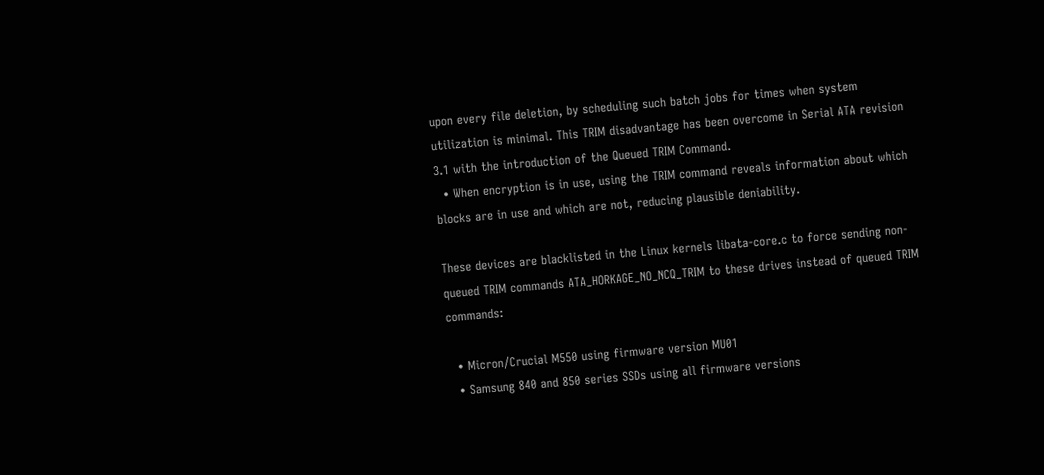upon every file deletion, by scheduling such batch jobs for times when system utilization is minimal. This TRIM disadvantage has been overcome in Serial ATA revision 3.1 with the introduction of the Queued TRIM Command.
  • When encryption is in use, using the TRIM command reveals information about which blocks are in use and which are not, reducing plausible deniability.

These devices are blacklisted in the Linux kernels libata-core.c to force sending non-queued TRIM commands ATA_HORKAGE_NO_NCQ_TRIM to these drives instead of queued TRIM commands:

  • Micron/Crucial M550 using firmware version MU01
  • Samsung 840 and 850 series SSDs using all firmware versions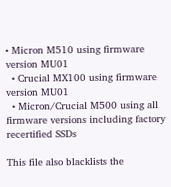• Micron M510 using firmware version MU01
  • Crucial MX100 using firmware version MU01
  • Micron/Crucial M500 using all firmware versions including factory recertified SSDs

This file also blacklists the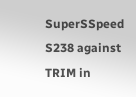SuperSSpeed S238 against TRIM in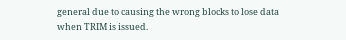general due to causing the wrong blocks to lose data when TRIM is issued.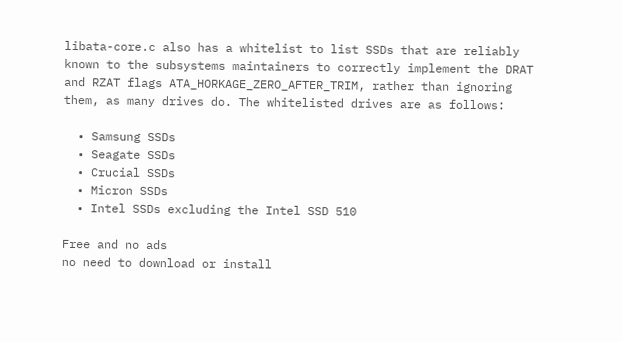libata-core.c also has a whitelist to list SSDs that are reliably known to the subsystems maintainers to correctly implement the DRAT and RZAT flags ATA_HORKAGE_ZERO_AFTER_TRIM, rather than ignoring them, as many drives do. The whitelisted drives are as follows:

  • Samsung SSDs
  • Seagate SSDs
  • Crucial SSDs
  • Micron SSDs
  • Intel SSDs excluding the Intel SSD 510

Free and no ads
no need to download or install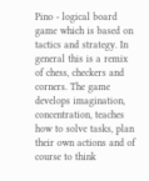Pino - logical board game which is based on tactics and strategy. In general this is a remix of chess, checkers and corners. The game develops imagination, concentration, teaches how to solve tasks, plan their own actions and of course to think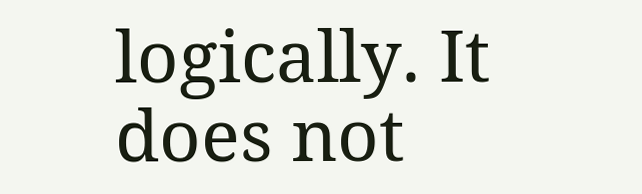logically. It does not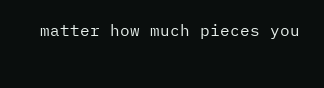matter how much pieces you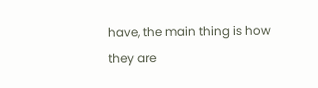have, the main thing is how they are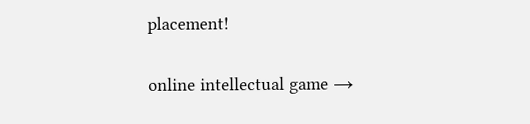placement!

online intellectual game →